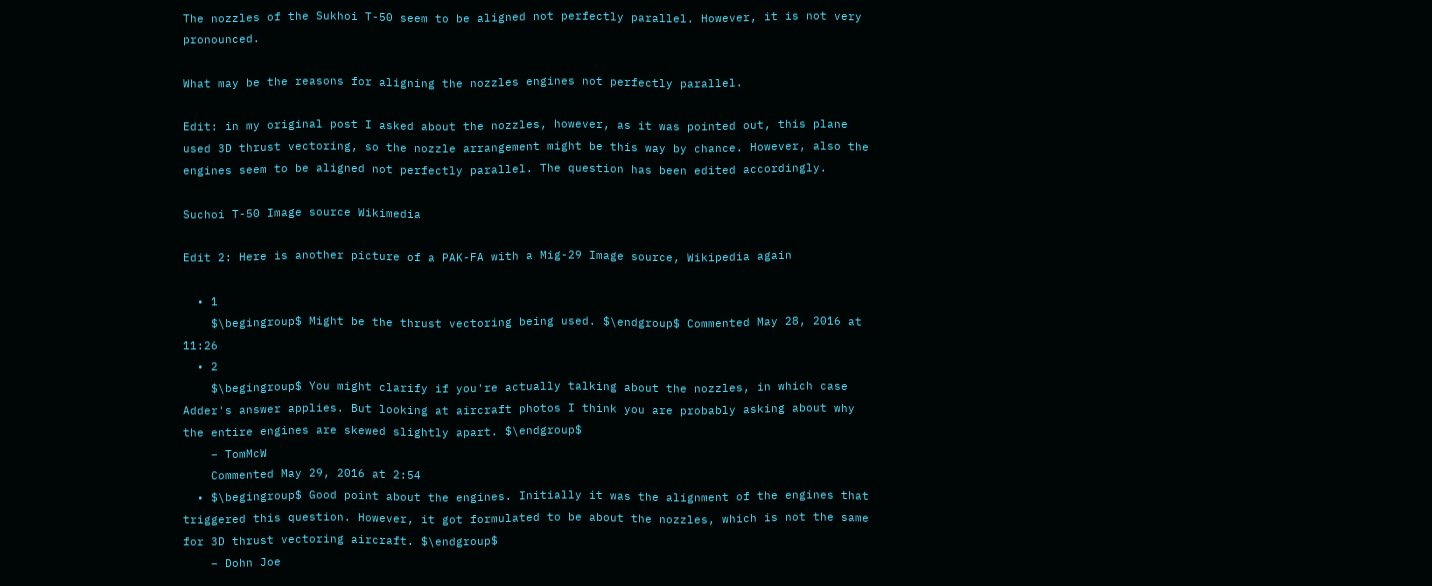The nozzles of the Sukhoi T-50 seem to be aligned not perfectly parallel. However, it is not very pronounced.

What may be the reasons for aligning the nozzles engines not perfectly parallel.

Edit: in my original post I asked about the nozzles, however, as it was pointed out, this plane used 3D thrust vectoring, so the nozzle arrangement might be this way by chance. However, also the engines seem to be aligned not perfectly parallel. The question has been edited accordingly.

Suchoi T-50 Image source Wikimedia

Edit 2: Here is another picture of a PAK-FA with a Mig-29 Image source, Wikipedia again

  • 1
    $\begingroup$ Might be the thrust vectoring being used. $\endgroup$ Commented May 28, 2016 at 11:26
  • 2
    $\begingroup$ You might clarify if you're actually talking about the nozzles, in which case Adder's answer applies. But looking at aircraft photos I think you are probably asking about why the entire engines are skewed slightly apart. $\endgroup$
    – TomMcW
    Commented May 29, 2016 at 2:54
  • $\begingroup$ Good point about the engines. Initially it was the alignment of the engines that triggered this question. However, it got formulated to be about the nozzles, which is not the same for 3D thrust vectoring aircraft. $\endgroup$
    – Dohn Joe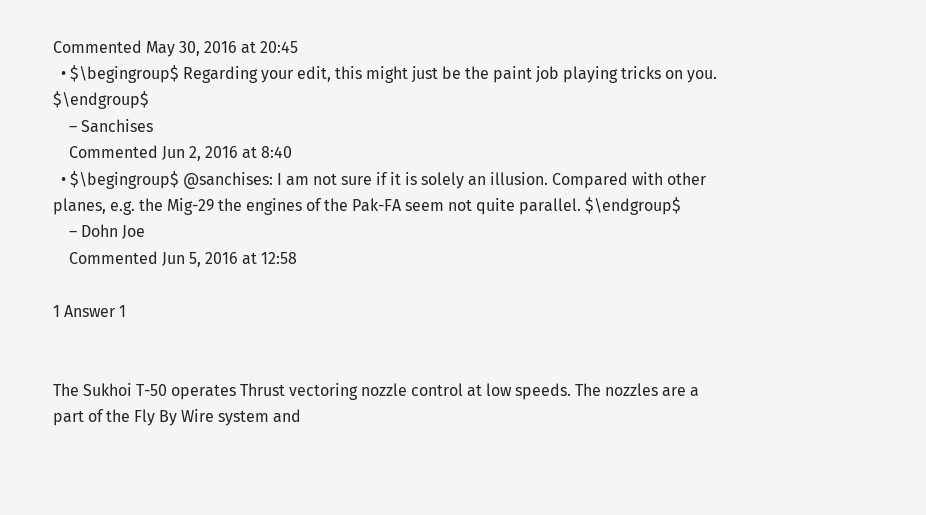Commented May 30, 2016 at 20:45
  • $\begingroup$ Regarding your edit, this might just be the paint job playing tricks on you. $\endgroup$
    – Sanchises
    Commented Jun 2, 2016 at 8:40
  • $\begingroup$ @sanchises: I am not sure if it is solely an illusion. Compared with other planes, e.g. the Mig-29 the engines of the Pak-FA seem not quite parallel. $\endgroup$
    – Dohn Joe
    Commented Jun 5, 2016 at 12:58

1 Answer 1


The Sukhoi T-50 operates Thrust vectoring nozzle control at low speeds. The nozzles are a part of the Fly By Wire system and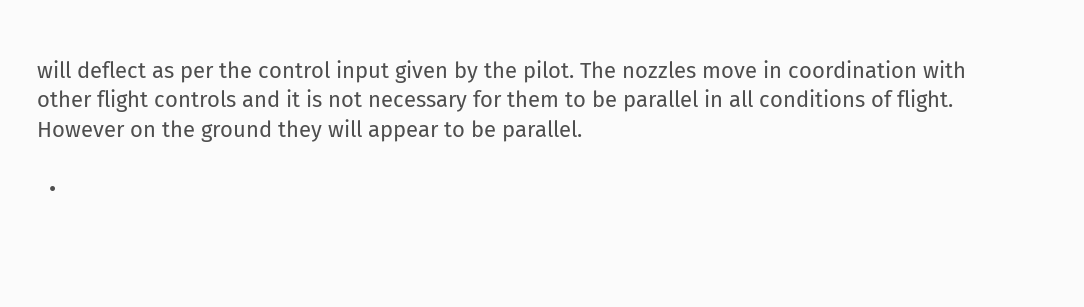will deflect as per the control input given by the pilot. The nozzles move in coordination with other flight controls and it is not necessary for them to be parallel in all conditions of flight. However on the ground they will appear to be parallel.

  •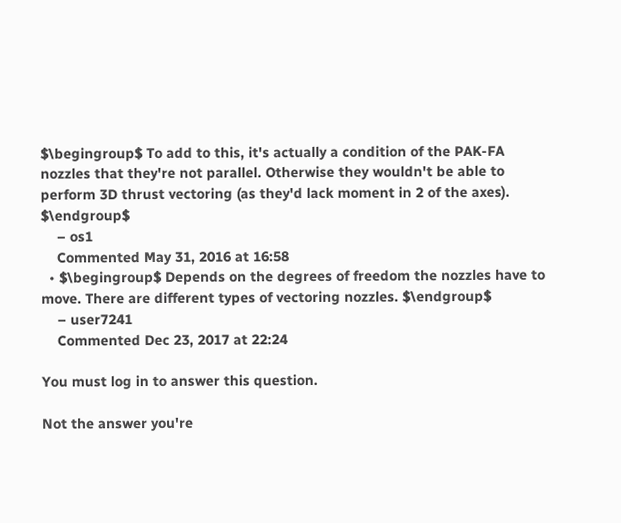$\begingroup$ To add to this, it's actually a condition of the PAK-FA nozzles that they're not parallel. Otherwise they wouldn't be able to perform 3D thrust vectoring (as they'd lack moment in 2 of the axes). $\endgroup$
    – os1
    Commented May 31, 2016 at 16:58
  • $\begingroup$ Depends on the degrees of freedom the nozzles have to move. There are different types of vectoring nozzles. $\endgroup$
    – user7241
    Commented Dec 23, 2017 at 22:24

You must log in to answer this question.

Not the answer you're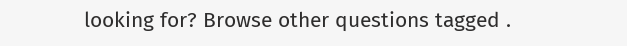looking for? Browse other questions tagged .